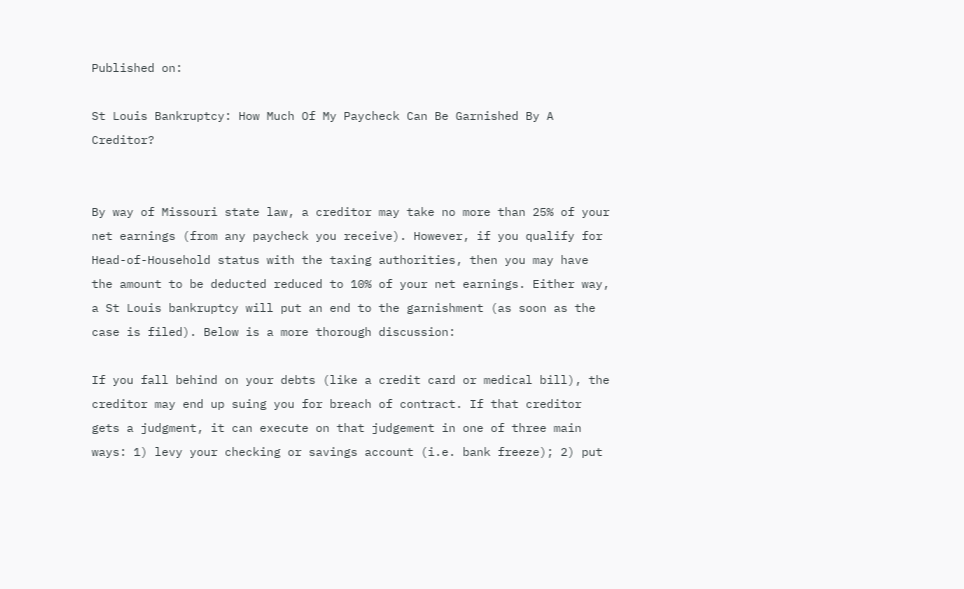Published on:

St Louis Bankruptcy: How Much Of My Paycheck Can Be Garnished By A Creditor?


By way of Missouri state law, a creditor may take no more than 25% of your net earnings (from any paycheck you receive). However, if you qualify for Head-of-Household status with the taxing authorities, then you may have the amount to be deducted reduced to 10% of your net earnings. Either way, a St Louis bankruptcy will put an end to the garnishment (as soon as the case is filed). Below is a more thorough discussion:

If you fall behind on your debts (like a credit card or medical bill), the creditor may end up suing you for breach of contract. If that creditor gets a judgment, it can execute on that judgement in one of three main ways: 1) levy your checking or savings account (i.e. bank freeze); 2) put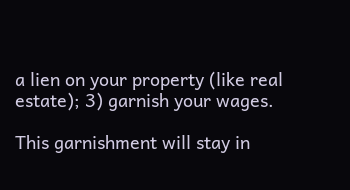a lien on your property (like real estate); 3) garnish your wages.

This garnishment will stay in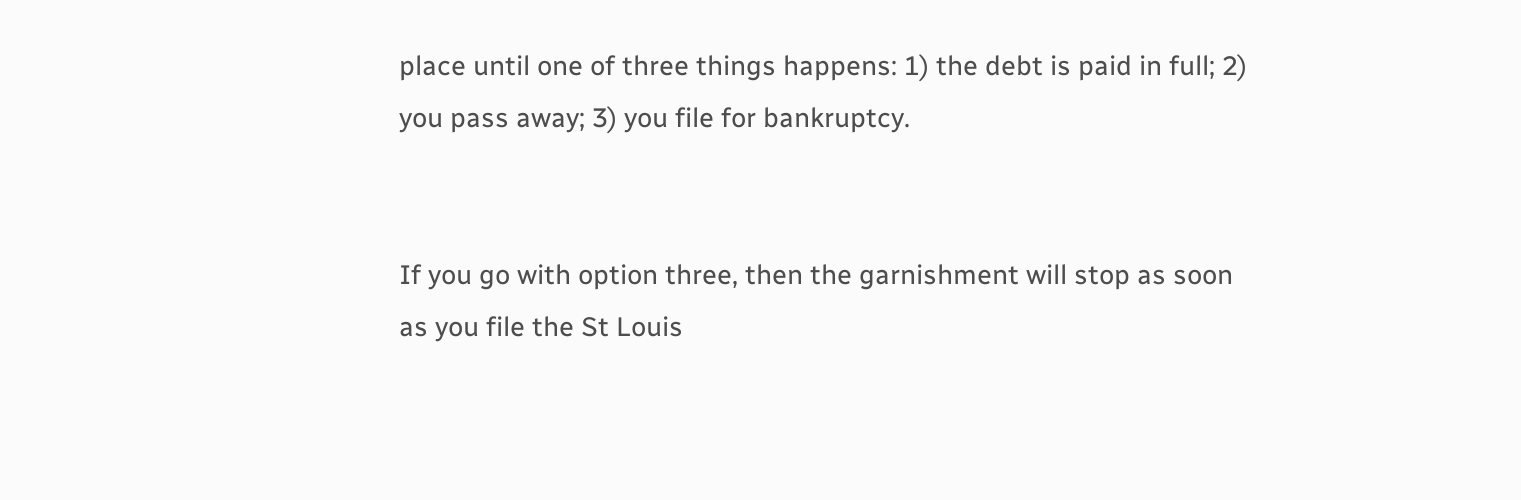place until one of three things happens: 1) the debt is paid in full; 2) you pass away; 3) you file for bankruptcy.


If you go with option three, then the garnishment will stop as soon as you file the St Louis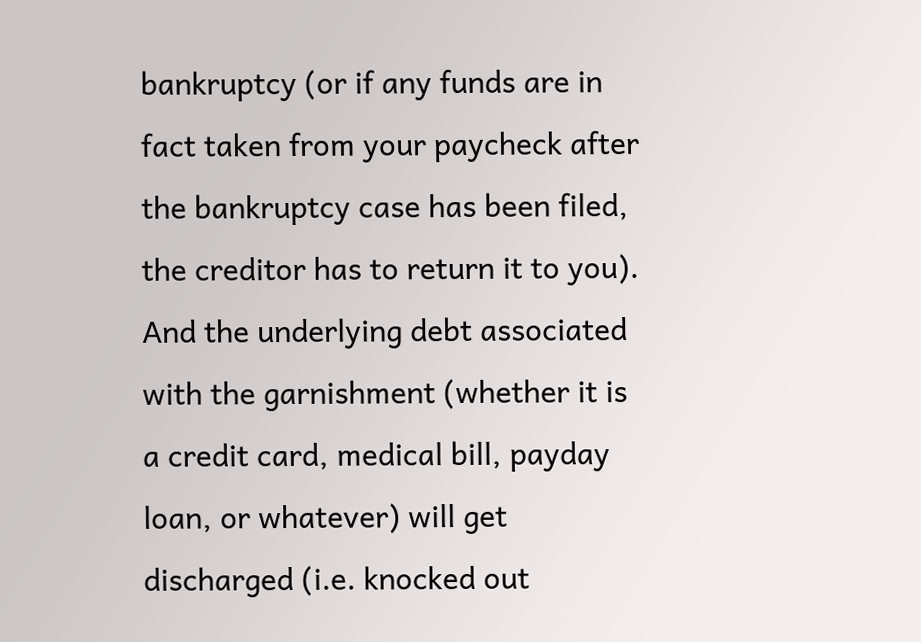bankruptcy (or if any funds are in fact taken from your paycheck after the bankruptcy case has been filed, the creditor has to return it to you). And the underlying debt associated with the garnishment (whether it is a credit card, medical bill, payday loan, or whatever) will get discharged (i.e. knocked out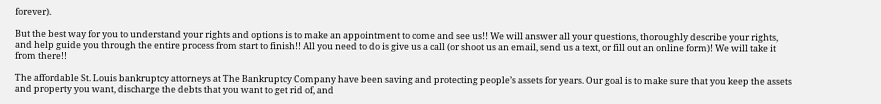forever).

But the best way for you to understand your rights and options is to make an appointment to come and see us!! We will answer all your questions, thoroughly describe your rights, and help guide you through the entire process from start to finish!! All you need to do is give us a call (or shoot us an email, send us a text, or fill out an online form)! We will take it from there!!

The affordable St. Louis bankruptcy attorneys at The Bankruptcy Company have been saving and protecting people’s assets for years. Our goal is to make sure that you keep the assets and property you want, discharge the debts that you want to get rid of, and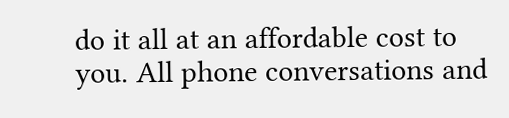do it all at an affordable cost to you. All phone conversations and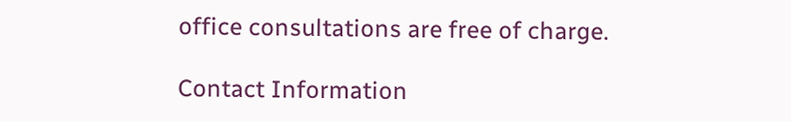office consultations are free of charge.

Contact Information